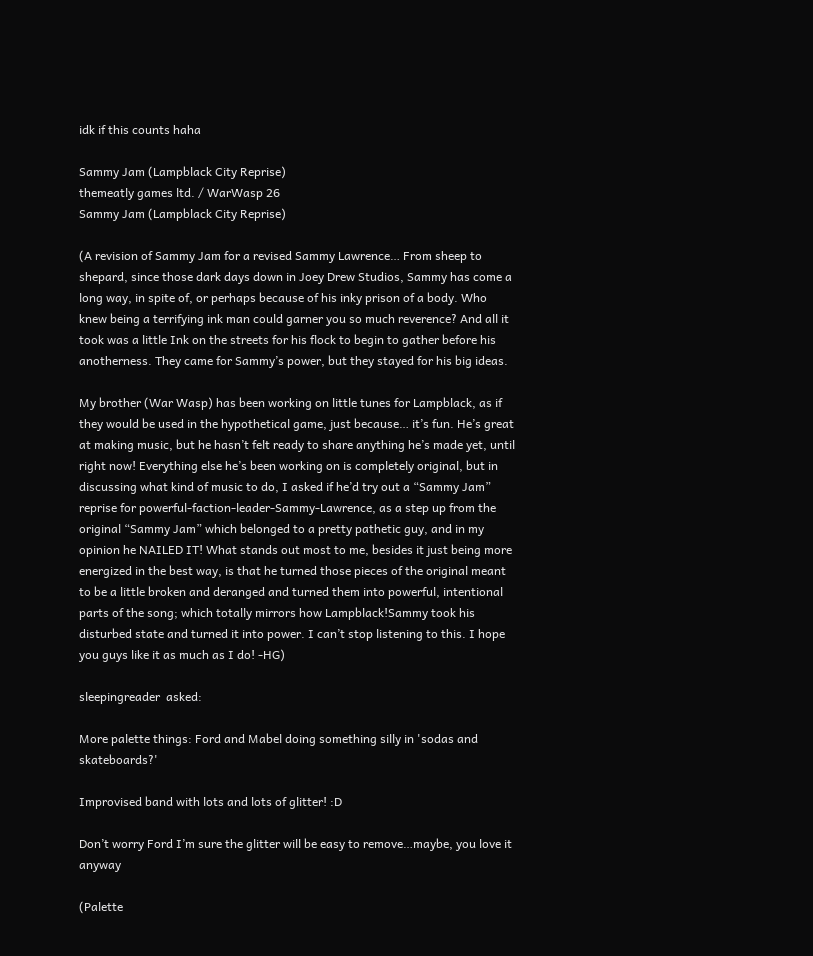idk if this counts haha

Sammy Jam (Lampblack City Reprise)
themeatly games ltd. / WarWasp 26
Sammy Jam (Lampblack City Reprise)

(A revision of Sammy Jam for a revised Sammy Lawrence… From sheep to shepard, since those dark days down in Joey Drew Studios, Sammy has come a long way, in spite of, or perhaps because of his inky prison of a body. Who knew being a terrifying ink man could garner you so much reverence? And all it took was a little Ink on the streets for his flock to begin to gather before his anotherness. They came for Sammy’s power, but they stayed for his big ideas.

My brother (War Wasp) has been working on little tunes for Lampblack, as if they would be used in the hypothetical game, just because… it’s fun. He’s great at making music, but he hasn’t felt ready to share anything he’s made yet, until right now! Everything else he’s been working on is completely original, but in discussing what kind of music to do, I asked if he’d try out a “Sammy Jam” reprise for powerful-faction-leader-Sammy-Lawrence, as a step up from the original “Sammy Jam” which belonged to a pretty pathetic guy, and in my opinion he NAILED IT! What stands out most to me, besides it just being more energized in the best way, is that he turned those pieces of the original meant to be a little broken and deranged and turned them into powerful, intentional parts of the song; which totally mirrors how Lampblack!Sammy took his disturbed state and turned it into power. I can’t stop listening to this. I hope you guys like it as much as I do! -HG)

sleepingreader  asked:

More palette things: Ford and Mabel doing something silly in 'sodas and skateboards?'

Improvised band with lots and lots of glitter! :D

Don’t worry Ford I’m sure the glitter will be easy to remove…maybe, you love it anyway

(Palette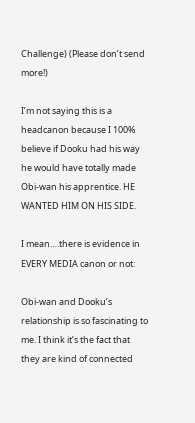Challenge) (Please don’t send more!)

I’m not saying this is a headcanon because I 100% believe if Dooku had his way he would have totally made Obi-wan his apprentice. HE WANTED HIM ON HIS SIDE.

I mean….there is evidence in EVERY MEDIA canon or not:

Obi-wan and Dooku’s relationship is so fascinating to me. I think it’s the fact that they are kind of connected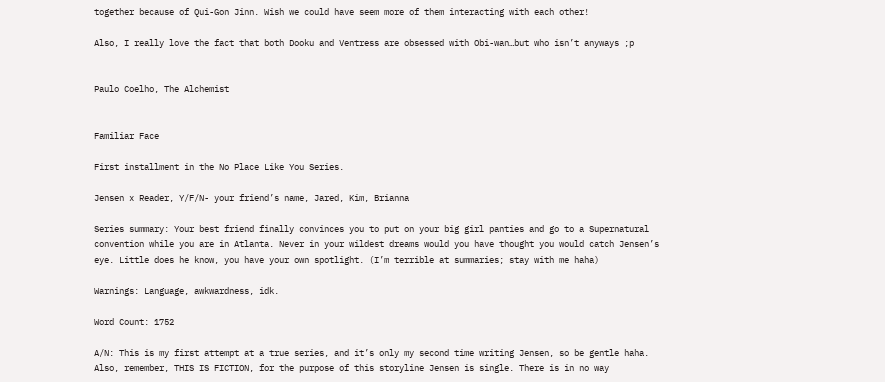together because of Qui-Gon Jinn. Wish we could have seem more of them interacting with each other!

Also, I really love the fact that both Dooku and Ventress are obsessed with Obi-wan…but who isn’t anyways ;p


Paulo Coelho, The Alchemist


Familiar Face

First installment in the No Place Like You Series.

Jensen x Reader, Y/F/N- your friend’s name, Jared, Kim, Brianna

Series summary: Your best friend finally convinces you to put on your big girl panties and go to a Supernatural convention while you are in Atlanta. Never in your wildest dreams would you have thought you would catch Jensen’s eye. Little does he know, you have your own spotlight. (I’m terrible at summaries; stay with me haha)

Warnings: Language, awkwardness, idk.

Word Count: 1752

A/N: This is my first attempt at a true series, and it’s only my second time writing Jensen, so be gentle haha. Also, remember, THIS IS FICTION, for the purpose of this storyline Jensen is single. There is in no way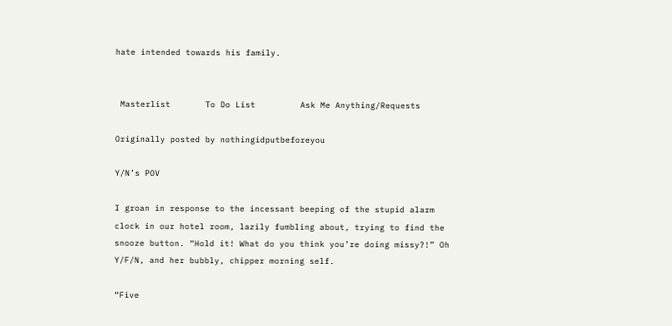hate intended towards his family.


 Masterlist       To Do List         Ask Me Anything/Requests

Originally posted by nothingidputbeforeyou

Y/N’s POV

I groan in response to the incessant beeping of the stupid alarm clock in our hotel room, lazily fumbling about, trying to find the snooze button. “Hold it! What do you think you’re doing missy?!” Oh Y/F/N, and her bubbly, chipper morning self.

“Five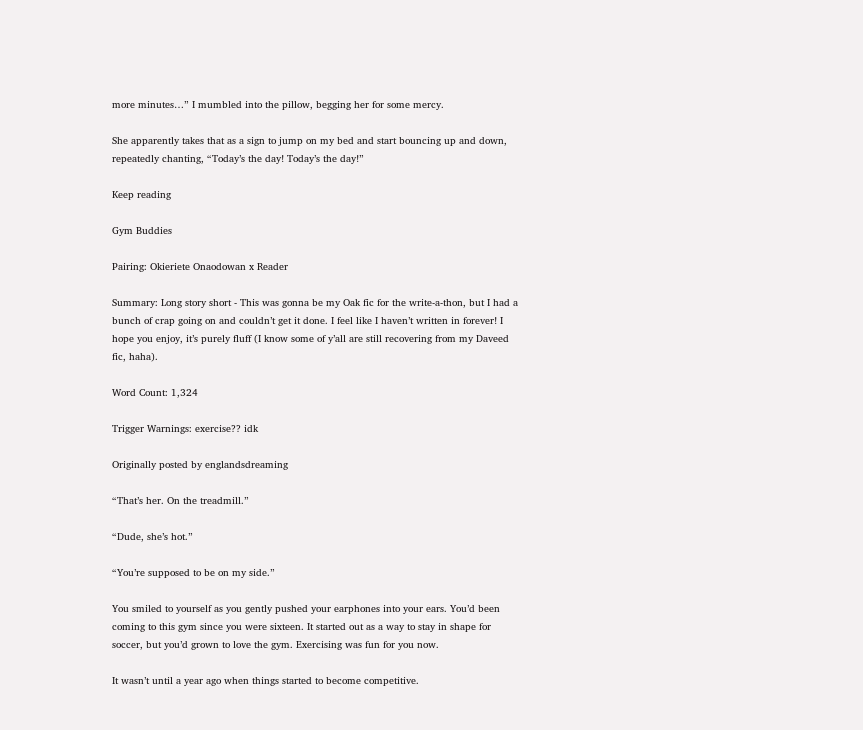more minutes…” I mumbled into the pillow, begging her for some mercy.

She apparently takes that as a sign to jump on my bed and start bouncing up and down, repeatedly chanting, “Today’s the day! Today’s the day!”

Keep reading

Gym Buddies

Pairing: Okieriete Onaodowan x Reader

Summary: Long story short - This was gonna be my Oak fic for the write-a-thon, but I had a bunch of crap going on and couldn’t get it done. I feel like I haven’t written in forever! I hope you enjoy, it’s purely fluff (I know some of y’all are still recovering from my Daveed fic, haha).

Word Count: 1,324

Trigger Warnings: exercise?? idk

Originally posted by englandsdreaming

“That’s her. On the treadmill.”

“Dude, she’s hot.”

“You’re supposed to be on my side.”

You smiled to yourself as you gently pushed your earphones into your ears. You’d been coming to this gym since you were sixteen. It started out as a way to stay in shape for soccer, but you’d grown to love the gym. Exercising was fun for you now.

It wasn’t until a year ago when things started to become competitive.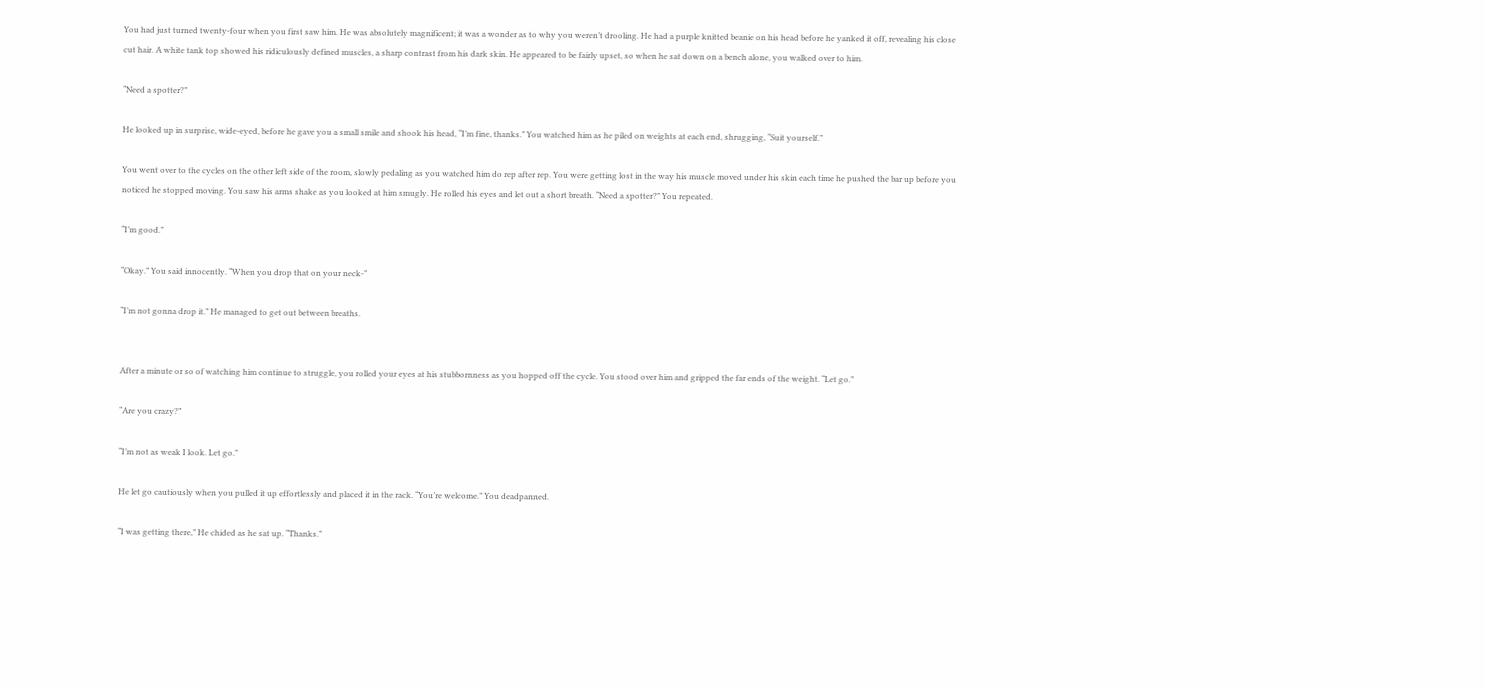You had just turned twenty-four when you first saw him. He was absolutely magnificent; it was a wonder as to why you weren’t drooling. He had a purple knitted beanie on his head before he yanked it off, revealing his close cut hair. A white tank top showed his ridiculously defined muscles, a sharp contrast from his dark skin. He appeared to be fairly upset, so when he sat down on a bench alone, you walked over to him.

“Need a spotter?”

He looked up in surprise, wide-eyed, before he gave you a small smile and shook his head, “I’m fine, thanks.” You watched him as he piled on weights at each end, shrugging, “Suit yourself.”

You went over to the cycles on the other left side of the room, slowly pedaling as you watched him do rep after rep. You were getting lost in the way his muscle moved under his skin each time he pushed the bar up before you noticed he stopped moving. You saw his arms shake as you looked at him smugly. He rolled his eyes and let out a short breath. “Need a spotter?” You repeated.

“I’m good.”

“Okay.” You said innocently. “When you drop that on your neck-”

“I’m not gonna drop it.” He managed to get out between breaths.


After a minute or so of watching him continue to struggle, you rolled your eyes at his stubbornness as you hopped off the cycle. You stood over him and gripped the far ends of the weight. “Let go.”

“Are you crazy?”

“I’m not as weak I look. Let go.”

He let go cautiously when you pulled it up effortlessly and placed it in the rack. “You’re welcome.” You deadpanned.

“I was getting there,” He chided as he sat up. “Thanks.”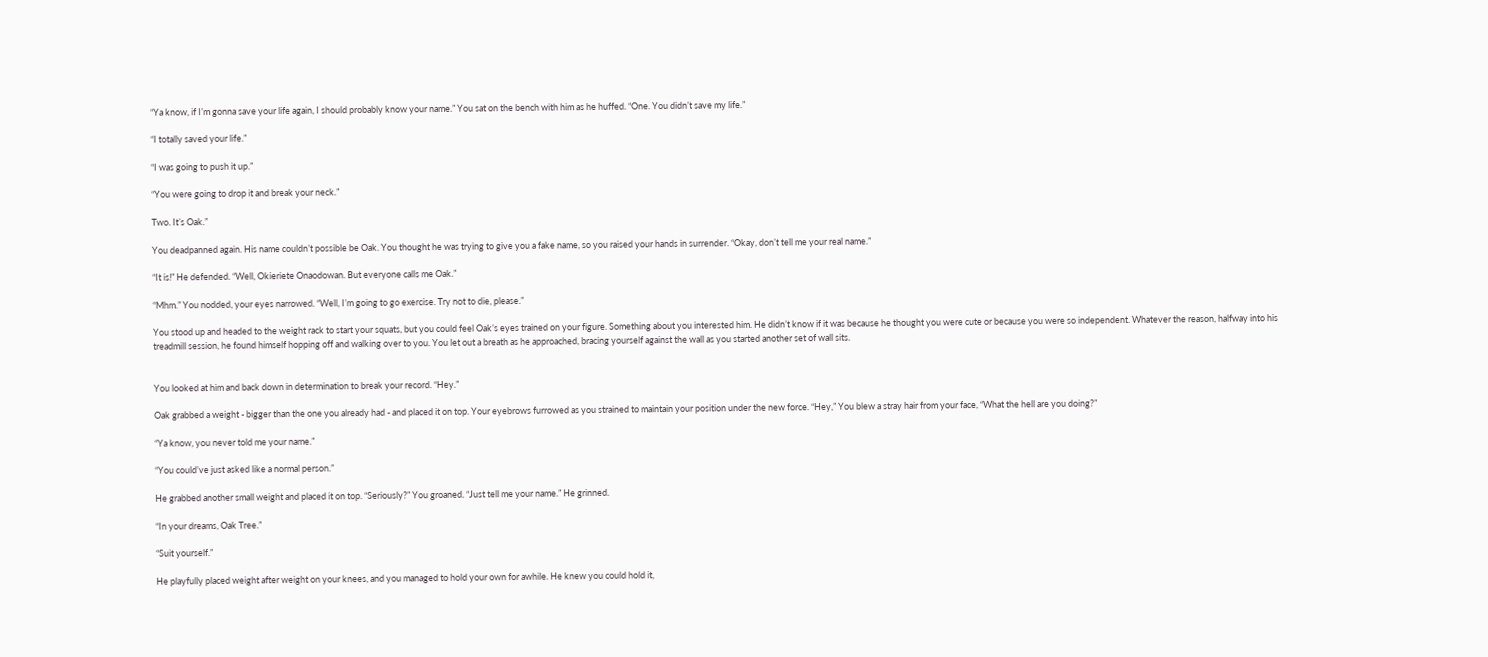“Ya know, if I’m gonna save your life again, I should probably know your name.” You sat on the bench with him as he huffed. “One. You didn’t save my life.”

“I totally saved your life.”

“I was going to push it up.”

“You were going to drop it and break your neck.”

Two. It’s Oak.”

You deadpanned again. His name couldn’t possible be Oak. You thought he was trying to give you a fake name, so you raised your hands in surrender. “Okay, don’t tell me your real name.”

“It is!” He defended. “Well, Okieriete Onaodowan. But everyone calls me Oak.”

“Mhm.” You nodded, your eyes narrowed. “Well, I’m going to go exercise. Try not to die, please.”

You stood up and headed to the weight rack to start your squats, but you could feel Oak’s eyes trained on your figure. Something about you interested him. He didn’t know if it was because he thought you were cute or because you were so independent. Whatever the reason, halfway into his treadmill session, he found himself hopping off and walking over to you. You let out a breath as he approached, bracing yourself against the wall as you started another set of wall sits.


You looked at him and back down in determination to break your record. “Hey.”

Oak grabbed a weight - bigger than the one you already had - and placed it on top. Your eyebrows furrowed as you strained to maintain your position under the new force. “Hey,” You blew a stray hair from your face, “What the hell are you doing?”

“Ya know, you never told me your name.”

“You could’ve just asked like a normal person.”

He grabbed another small weight and placed it on top. “Seriously?” You groaned. “Just tell me your name.” He grinned.

“In your dreams, Oak Tree.”

“Suit yourself.”

He playfully placed weight after weight on your knees, and you managed to hold your own for awhile. He knew you could hold it,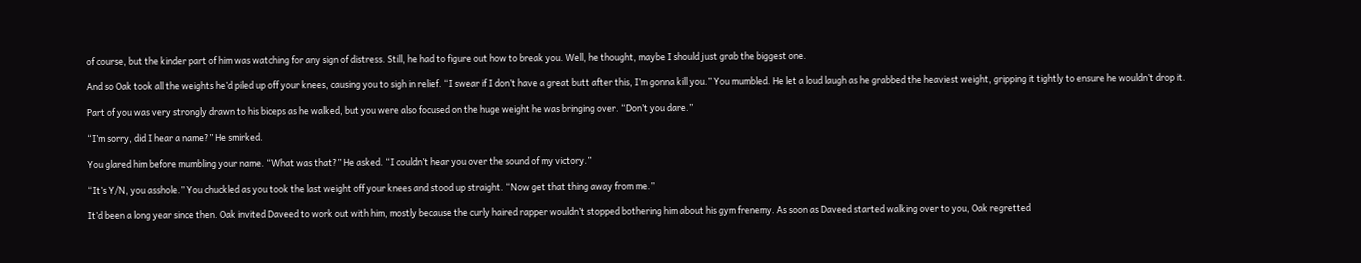of course, but the kinder part of him was watching for any sign of distress. Still, he had to figure out how to break you. Well, he thought, maybe I should just grab the biggest one.

And so Oak took all the weights he’d piled up off your knees, causing you to sigh in relief. “I swear if I don’t have a great butt after this, I’m gonna kill you.” You mumbled. He let a loud laugh as he grabbed the heaviest weight, gripping it tightly to ensure he wouldn’t drop it.

Part of you was very strongly drawn to his biceps as he walked, but you were also focused on the huge weight he was bringing over. “Don’t you dare.”

“I’m sorry, did I hear a name?” He smirked.

You glared him before mumbling your name. “What was that?” He asked. “I couldn’t hear you over the sound of my victory.”

“It’s Y/N, you asshole.” You chuckled as you took the last weight off your knees and stood up straight. “Now get that thing away from me.”

It’d been a long year since then. Oak invited Daveed to work out with him, mostly because the curly haired rapper wouldn’t stopped bothering him about his gym frenemy. As soon as Daveed started walking over to you, Oak regretted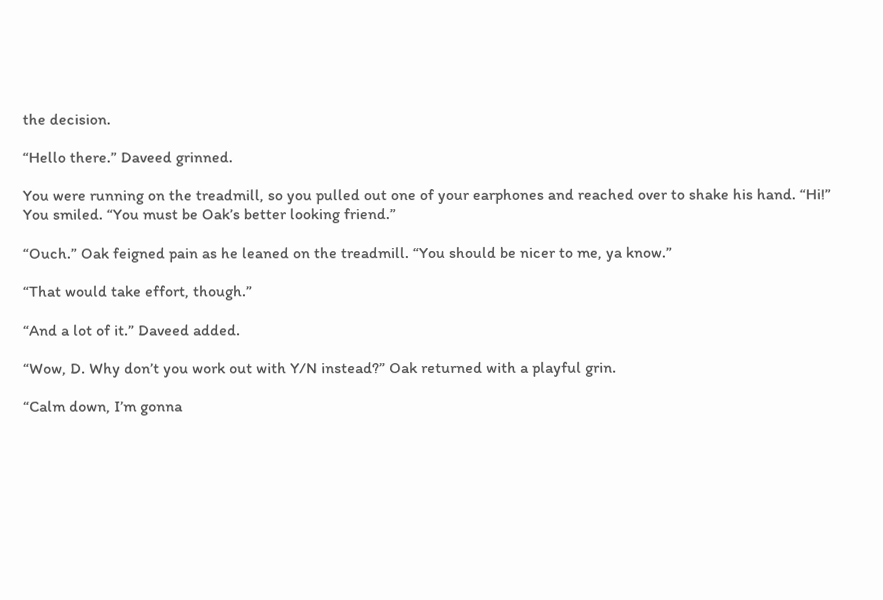the decision.

“Hello there.” Daveed grinned.

You were running on the treadmill, so you pulled out one of your earphones and reached over to shake his hand. “Hi!” You smiled. “You must be Oak’s better looking friend.”

“Ouch.” Oak feigned pain as he leaned on the treadmill. “You should be nicer to me, ya know.”

“That would take effort, though.”

“And a lot of it.” Daveed added.

“Wow, D. Why don’t you work out with Y/N instead?” Oak returned with a playful grin.

“Calm down, I’m gonna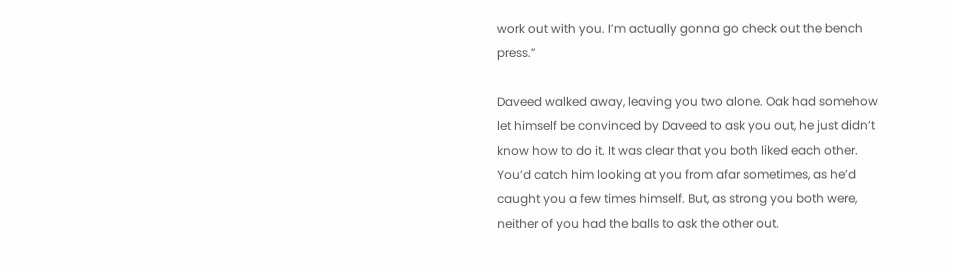work out with you. I’m actually gonna go check out the bench press.”

Daveed walked away, leaving you two alone. Oak had somehow let himself be convinced by Daveed to ask you out, he just didn’t know how to do it. It was clear that you both liked each other. You’d catch him looking at you from afar sometimes, as he’d caught you a few times himself. But, as strong you both were, neither of you had the balls to ask the other out.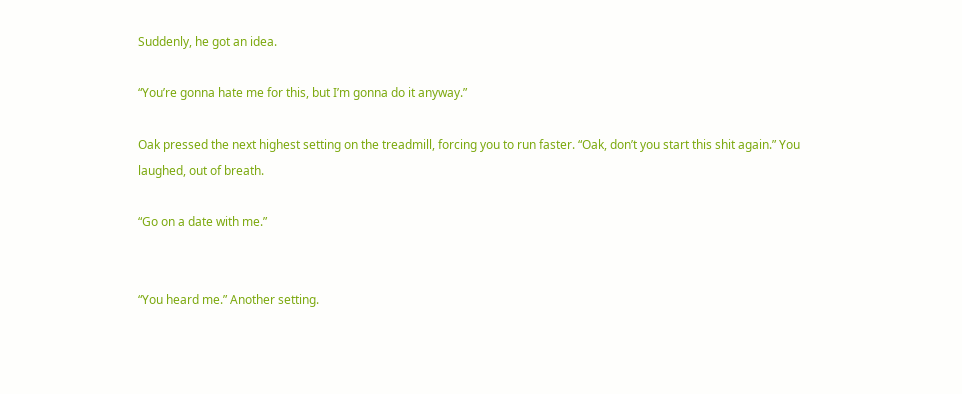Suddenly, he got an idea.

“You’re gonna hate me for this, but I’m gonna do it anyway.”

Oak pressed the next highest setting on the treadmill, forcing you to run faster. “Oak, don’t you start this shit again.” You laughed, out of breath.

“Go on a date with me.”


“You heard me.” Another setting.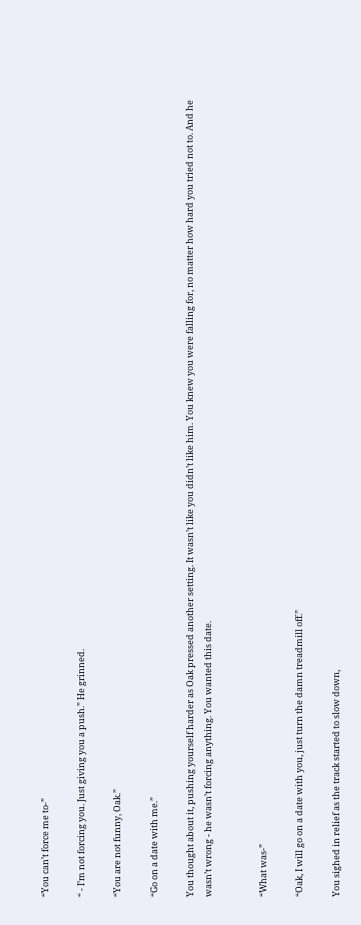“You can’t force me to-”

“ - I’m not forcing you. Just giving you a push.” He grinned.

“You are not funny, Oak.”

“Go on a date with me.”

You thought about it, pushing yourself harder as Oak pressed another setting. It wasn’t like you didn’t like him. You knew you were falling for, no matter how hard you tried not to. And he wasn’t wrong - he wasn’t forcing anything. You wanted this date.


“What was-”

“Oak, I will go on a date with you, just turn the damn treadmill off.”

You sighed in relief as the track started to slow down,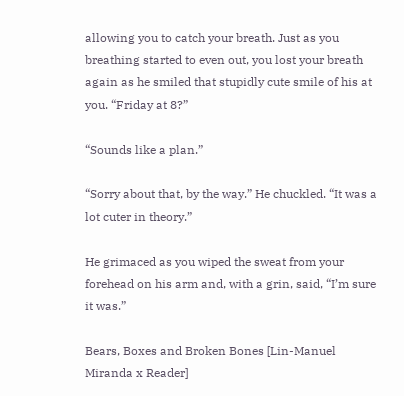allowing you to catch your breath. Just as you breathing started to even out, you lost your breath again as he smiled that stupidly cute smile of his at you. “Friday at 8?”

“Sounds like a plan.”

“Sorry about that, by the way.” He chuckled. “It was a lot cuter in theory.”

He grimaced as you wiped the sweat from your forehead on his arm and, with a grin, said, “I’m sure it was.”

Bears, Boxes and Broken Bones [Lin-Manuel Miranda x Reader]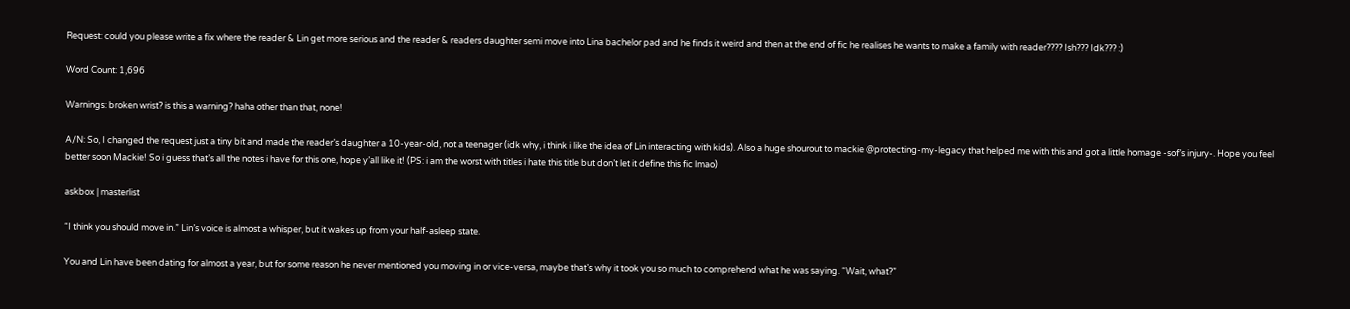Request: could you please write a fix where the reader & Lin get more serious and the reader & readers daughter semi move into Lina bachelor pad and he finds it weird and then at the end of fic he realises he wants to make a family with reader???? Ish??? Idk??? :)

Word Count: 1,696

Warnings: broken wrist? is this a warning? haha other than that, none!

A/N: So, I changed the request just a tiny bit and made the reader’s daughter a 10-year-old, not a teenager (idk why, i think i like the idea of Lin interacting with kids). Also a huge shourout to mackie @protecting-my-legacy that helped me with this and got a little homage -sof’s injury-. Hope you feel better soon Mackie! So i guess that’s all the notes i have for this one, hope y’all like it! (PS: i am the worst with titles i hate this title but don’t let it define this fic lmao)

askbox | masterlist

“I think you should move in.” Lin’s voice is almost a whisper, but it wakes up from your half-asleep state.

You and Lin have been dating for almost a year, but for some reason he never mentioned you moving in or vice-versa, maybe that’s why it took you so much to comprehend what he was saying. “Wait, what?”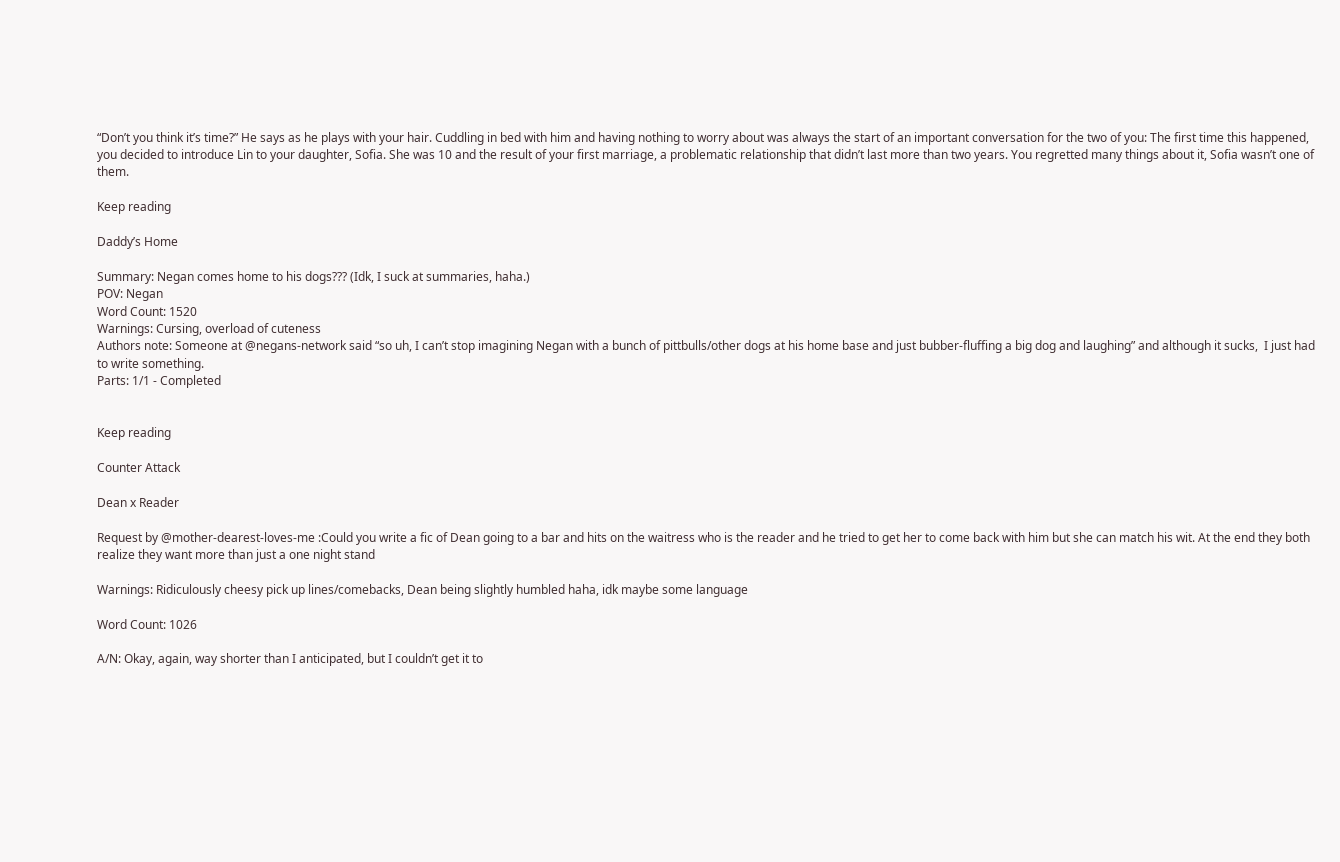“Don’t you think it’s time?” He says as he plays with your hair. Cuddling in bed with him and having nothing to worry about was always the start of an important conversation for the two of you: The first time this happened, you decided to introduce Lin to your daughter, Sofia. She was 10 and the result of your first marriage, a problematic relationship that didn’t last more than two years. You regretted many things about it, Sofia wasn’t one of them.

Keep reading

Daddy’s Home

Summary: Negan comes home to his dogs??? (Idk, I suck at summaries, haha.)
POV: Negan
Word Count: 1520
Warnings: Cursing, overload of cuteness
Authors note: Someone at @negans-network said “so uh, I can’t stop imagining Negan with a bunch of pittbulls/other dogs at his home base and just bubber-fluffing a big dog and laughing” and although it sucks,  I just had to write something.
Parts: 1/1 - Completed


Keep reading

Counter Attack

Dean x Reader

Request by @mother-dearest-loves-me :Could you write a fic of Dean going to a bar and hits on the waitress who is the reader and he tried to get her to come back with him but she can match his wit. At the end they both realize they want more than just a one night stand

Warnings: Ridiculously cheesy pick up lines/comebacks, Dean being slightly humbled haha, idk maybe some language

Word Count: 1026

A/N: Okay, again, way shorter than I anticipated, but I couldn’t get it to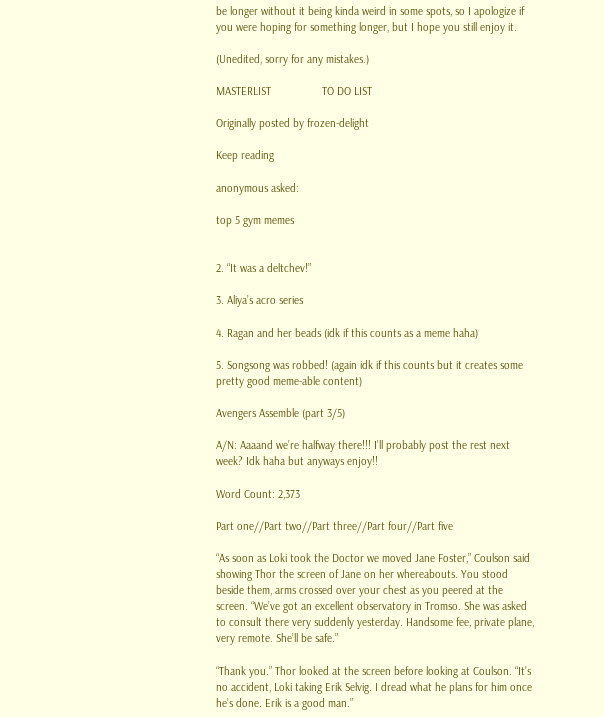be longer without it being kinda weird in some spots, so I apologize if you were hoping for something longer, but I hope you still enjoy it.

(Unedited, sorry for any mistakes.)

MASTERLIST                 TO DO LIST

Originally posted by frozen-delight

Keep reading

anonymous asked:

top 5 gym memes


2. “It was a deltchev!”

3. Aliya’s acro series

4. Ragan and her beads (idk if this counts as a meme haha)

5. Songsong was robbed! (again idk if this counts but it creates some pretty good meme-able content)

Avengers Assemble (part 3/5)

A/N: Aaaand we’re halfway there!!! I’ll probably post the rest next week? Idk haha but anyways enjoy!!

Word Count: 2,373

Part one//Part two//Part three//Part four//Part five

“As soon as Loki took the Doctor we moved Jane Foster,” Coulson said showing Thor the screen of Jane on her whereabouts. You stood beside them, arms crossed over your chest as you peered at the screen. “We’ve got an excellent observatory in Tromso. She was asked to consult there very suddenly yesterday. Handsome fee, private plane, very remote. She’ll be safe.”

“Thank you.” Thor looked at the screen before looking at Coulson. “It’s no accident, Loki taking Erik Selvig. I dread what he plans for him once he’s done. Erik is a good man.”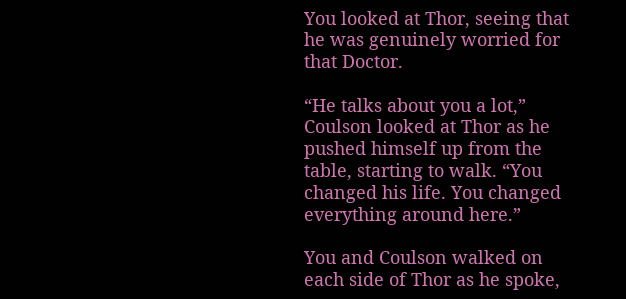You looked at Thor, seeing that he was genuinely worried for that Doctor.

“He talks about you a lot,” Coulson looked at Thor as he pushed himself up from the table, starting to walk. “You changed his life. You changed everything around here.”

You and Coulson walked on each side of Thor as he spoke,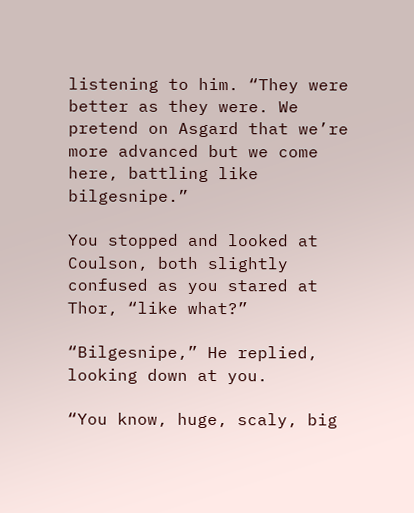listening to him. “They were better as they were. We pretend on Asgard that we’re more advanced but we come here, battling like bilgesnipe.”

You stopped and looked at Coulson, both slightly confused as you stared at Thor, “like what?”

“Bilgesnipe,” He replied, looking down at you.

“You know, huge, scaly, big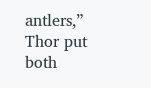antlers,” Thor put both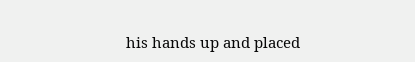his hands up and placed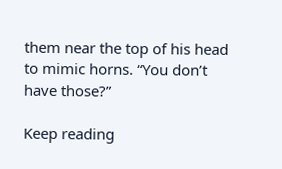them near the top of his head to mimic horns. “You don’t have those?”

Keep reading